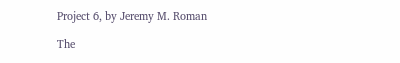Project 6, by Jeremy M. Roman

The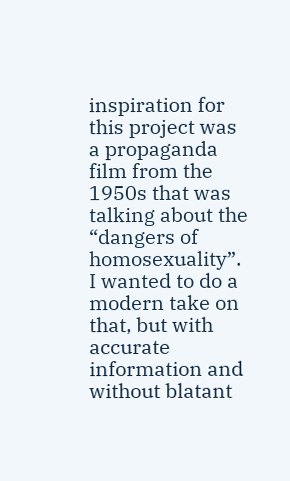inspiration for this project was a propaganda film from the 1950s that was talking about the “dangers of homosexuality”. I wanted to do a modern take on that, but with accurate information and without blatant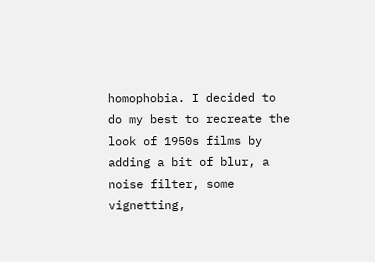homophobia. I decided to do my best to recreate the look of 1950s films by adding a bit of blur, a noise filter, some vignetting,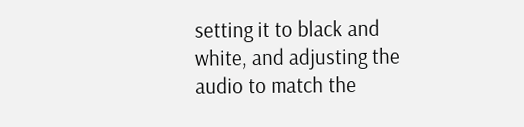setting it to black and white, and adjusting the audio to match the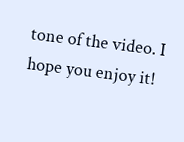tone of the video. I hope you enjoy it!